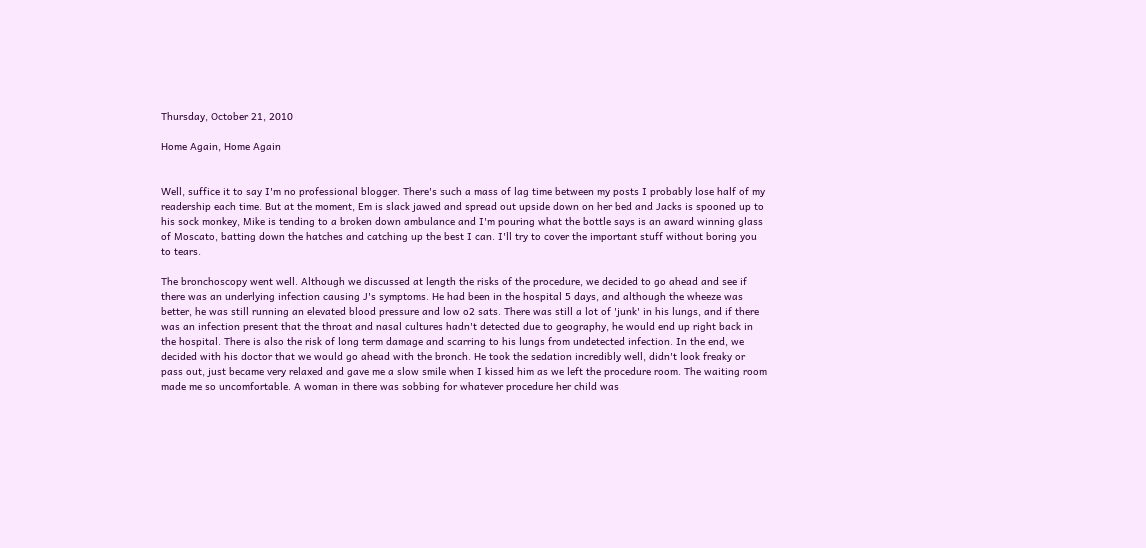Thursday, October 21, 2010

Home Again, Home Again


Well, suffice it to say I'm no professional blogger. There's such a mass of lag time between my posts I probably lose half of my readership each time. But at the moment, Em is slack jawed and spread out upside down on her bed and Jacks is spooned up to his sock monkey, Mike is tending to a broken down ambulance and I'm pouring what the bottle says is an award winning glass of Moscato, batting down the hatches and catching up the best I can. I'll try to cover the important stuff without boring you to tears.

The bronchoscopy went well. Although we discussed at length the risks of the procedure, we decided to go ahead and see if there was an underlying infection causing J's symptoms. He had been in the hospital 5 days, and although the wheeze was better, he was still running an elevated blood pressure and low o2 sats. There was still a lot of 'junk' in his lungs, and if there was an infection present that the throat and nasal cultures hadn't detected due to geography, he would end up right back in the hospital. There is also the risk of long term damage and scarring to his lungs from undetected infection. In the end, we decided with his doctor that we would go ahead with the bronch. He took the sedation incredibly well, didn't look freaky or pass out, just became very relaxed and gave me a slow smile when I kissed him as we left the procedure room. The waiting room made me so uncomfortable. A woman in there was sobbing for whatever procedure her child was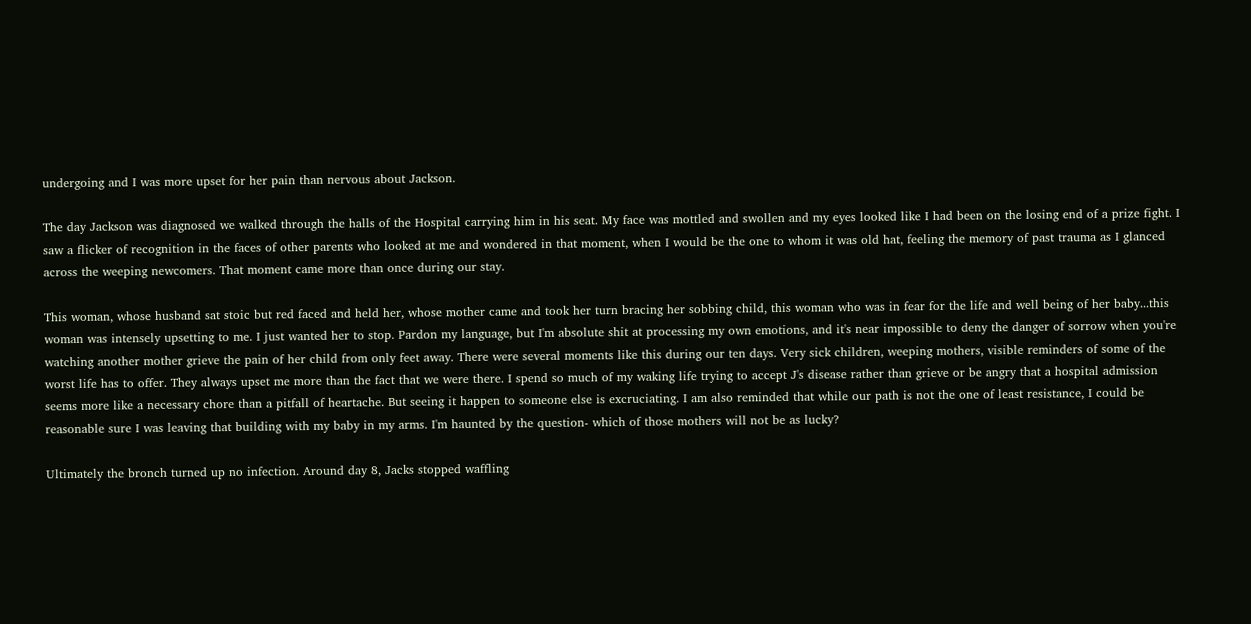undergoing and I was more upset for her pain than nervous about Jackson.

The day Jackson was diagnosed we walked through the halls of the Hospital carrying him in his seat. My face was mottled and swollen and my eyes looked like I had been on the losing end of a prize fight. I saw a flicker of recognition in the faces of other parents who looked at me and wondered in that moment, when I would be the one to whom it was old hat, feeling the memory of past trauma as I glanced across the weeping newcomers. That moment came more than once during our stay.

This woman, whose husband sat stoic but red faced and held her, whose mother came and took her turn bracing her sobbing child, this woman who was in fear for the life and well being of her baby...this woman was intensely upsetting to me. I just wanted her to stop. Pardon my language, but I'm absolute shit at processing my own emotions, and it's near impossible to deny the danger of sorrow when you're watching another mother grieve the pain of her child from only feet away. There were several moments like this during our ten days. Very sick children, weeping mothers, visible reminders of some of the worst life has to offer. They always upset me more than the fact that we were there. I spend so much of my waking life trying to accept J's disease rather than grieve or be angry that a hospital admission seems more like a necessary chore than a pitfall of heartache. But seeing it happen to someone else is excruciating. I am also reminded that while our path is not the one of least resistance, I could be reasonable sure I was leaving that building with my baby in my arms. I'm haunted by the question- which of those mothers will not be as lucky?

Ultimately the bronch turned up no infection. Around day 8, Jacks stopped waffling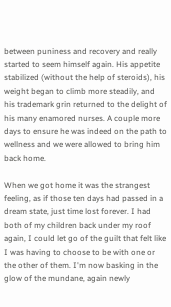between puniness and recovery and really started to seem himself again. His appetite stabilized (without the help of steroids), his weight began to climb more steadily, and his trademark grin returned to the delight of his many enamored nurses. A couple more days to ensure he was indeed on the path to wellness and we were allowed to bring him back home.

When we got home it was the strangest feeling, as if those ten days had passed in a dream state, just time lost forever. I had both of my children back under my roof again, I could let go of the guilt that felt like I was having to choose to be with one or the other of them. I'm now basking in the glow of the mundane, again newly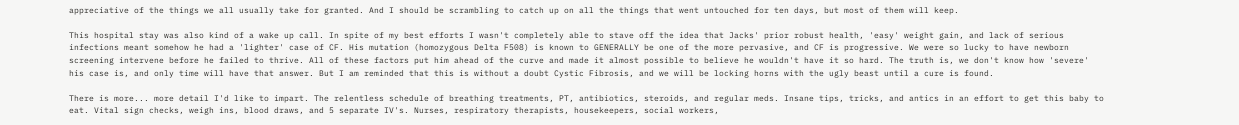appreciative of the things we all usually take for granted. And I should be scrambling to catch up on all the things that went untouched for ten days, but most of them will keep.

This hospital stay was also kind of a wake up call. In spite of my best efforts I wasn't completely able to stave off the idea that Jacks' prior robust health, 'easy' weight gain, and lack of serious infections meant somehow he had a 'lighter' case of CF. His mutation (homozygous Delta F508) is known to GENERALLY be one of the more pervasive, and CF is progressive. We were so lucky to have newborn screening intervene before he failed to thrive. All of these factors put him ahead of the curve and made it almost possible to believe he wouldn't have it so hard. The truth is, we don't know how 'severe' his case is, and only time will have that answer. But I am reminded that this is without a doubt Cystic Fibrosis, and we will be locking horns with the ugly beast until a cure is found.

There is more... more detail I'd like to impart. The relentless schedule of breathing treatments, PT, antibiotics, steroids, and regular meds. Insane tips, tricks, and antics in an effort to get this baby to eat. Vital sign checks, weigh ins, blood draws, and 5 separate IV's. Nurses, respiratory therapists, housekeepers, social workers,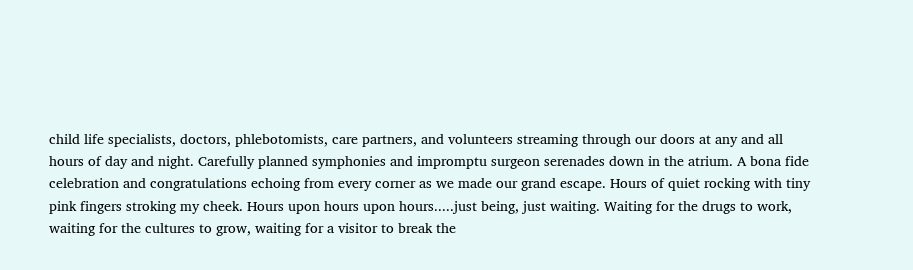child life specialists, doctors, phlebotomists, care partners, and volunteers streaming through our doors at any and all hours of day and night. Carefully planned symphonies and impromptu surgeon serenades down in the atrium. A bona fide celebration and congratulations echoing from every corner as we made our grand escape. Hours of quiet rocking with tiny pink fingers stroking my cheek. Hours upon hours upon hours.....just being, just waiting. Waiting for the drugs to work, waiting for the cultures to grow, waiting for a visitor to break the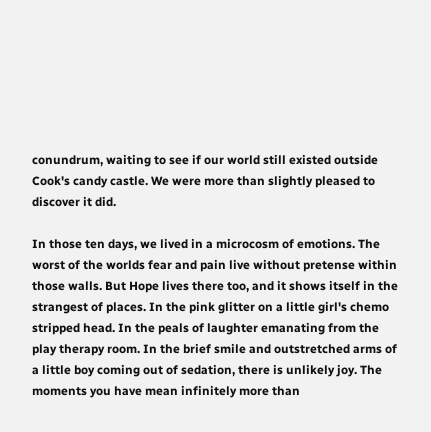conundrum, waiting to see if our world still existed outside Cook's candy castle. We were more than slightly pleased to discover it did.

In those ten days, we lived in a microcosm of emotions. The worst of the worlds fear and pain live without pretense within those walls. But Hope lives there too, and it shows itself in the strangest of places. In the pink glitter on a little girl's chemo stripped head. In the peals of laughter emanating from the play therapy room. In the brief smile and outstretched arms of a little boy coming out of sedation, there is unlikely joy. The moments you have mean infinitely more than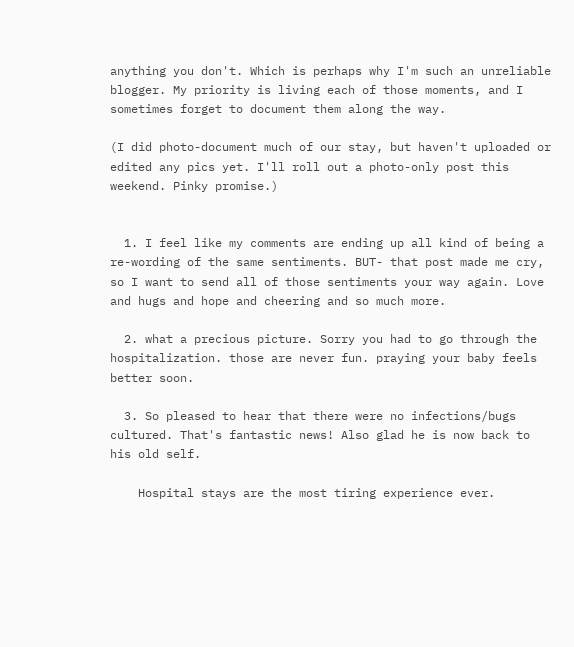anything you don't. Which is perhaps why I'm such an unreliable blogger. My priority is living each of those moments, and I sometimes forget to document them along the way.

(I did photo-document much of our stay, but haven't uploaded or edited any pics yet. I'll roll out a photo-only post this weekend. Pinky promise.)


  1. I feel like my comments are ending up all kind of being a re-wording of the same sentiments. BUT- that post made me cry, so I want to send all of those sentiments your way again. Love and hugs and hope and cheering and so much more.

  2. what a precious picture. Sorry you had to go through the hospitalization. those are never fun. praying your baby feels better soon.

  3. So pleased to hear that there were no infections/bugs cultured. That's fantastic news! Also glad he is now back to his old self.

    Hospital stays are the most tiring experience ever.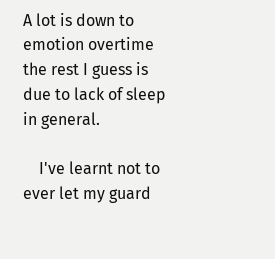A lot is down to emotion overtime the rest I guess is due to lack of sleep in general.

    I've learnt not to ever let my guard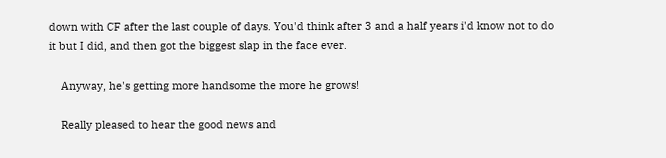down with CF after the last couple of days. You'd think after 3 and a half years i'd know not to do it but I did, and then got the biggest slap in the face ever.

    Anyway, he's getting more handsome the more he grows!

    Really pleased to hear the good news and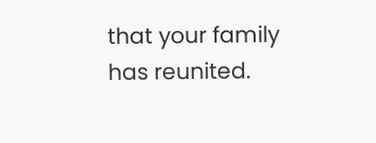that your family has reunited.